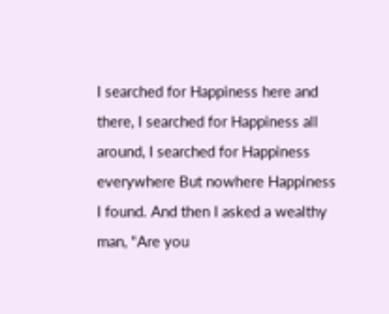I searched for Happiness here and there, I searched for Happiness all around, I searched for Happiness everywhere But nowhere Happiness I found. And then I asked a wealthy man, "Are you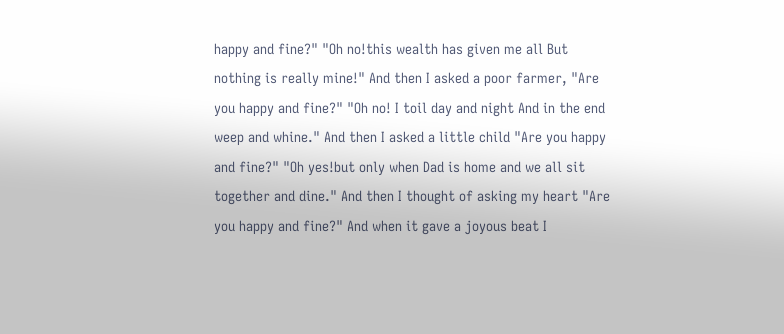happy and fine?" "Oh no!this wealth has given me all But nothing is really mine!" And then I asked a poor farmer, "Are you happy and fine?" "Oh no! I toil day and night And in the end weep and whine." And then I asked a little child "Are you happy and fine?" "Oh yes!but only when Dad is home and we all sit together and dine." And then I thought of asking my heart "Are you happy and fine?" And when it gave a joyous beat I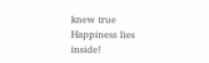knew true Happiness lies inside!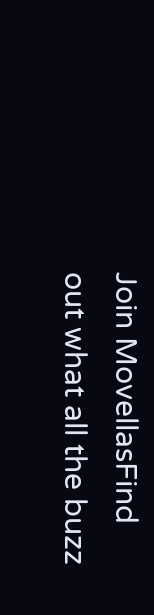Join MovellasFind out what all the buzz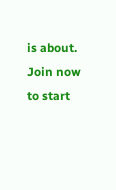is about. Join now to start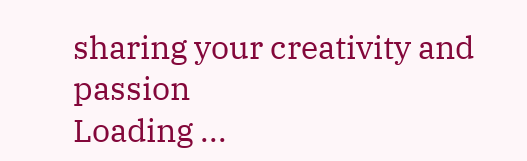sharing your creativity and passion
Loading ...